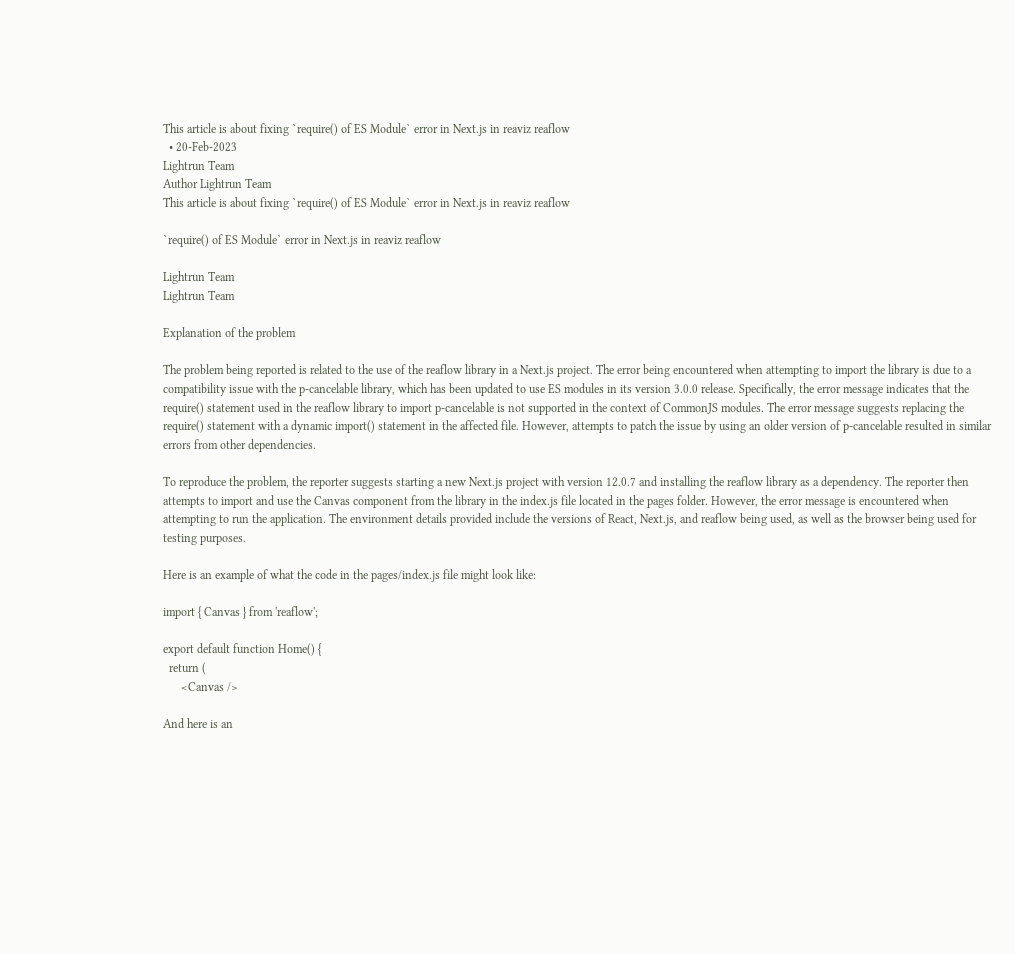This article is about fixing `require() of ES Module` error in Next.js in reaviz reaflow
  • 20-Feb-2023
Lightrun Team
Author Lightrun Team
This article is about fixing `require() of ES Module` error in Next.js in reaviz reaflow

`require() of ES Module` error in Next.js in reaviz reaflow

Lightrun Team
Lightrun Team

Explanation of the problem

The problem being reported is related to the use of the reaflow library in a Next.js project. The error being encountered when attempting to import the library is due to a compatibility issue with the p-cancelable library, which has been updated to use ES modules in its version 3.0.0 release. Specifically, the error message indicates that the require() statement used in the reaflow library to import p-cancelable is not supported in the context of CommonJS modules. The error message suggests replacing the require() statement with a dynamic import() statement in the affected file. However, attempts to patch the issue by using an older version of p-cancelable resulted in similar errors from other dependencies.

To reproduce the problem, the reporter suggests starting a new Next.js project with version 12.0.7 and installing the reaflow library as a dependency. The reporter then attempts to import and use the Canvas component from the library in the index.js file located in the pages folder. However, the error message is encountered when attempting to run the application. The environment details provided include the versions of React, Next.js, and reaflow being used, as well as the browser being used for testing purposes.

Here is an example of what the code in the pages/index.js file might look like:

import { Canvas } from 'reaflow';

export default function Home() {
  return (
      <Canvas />

And here is an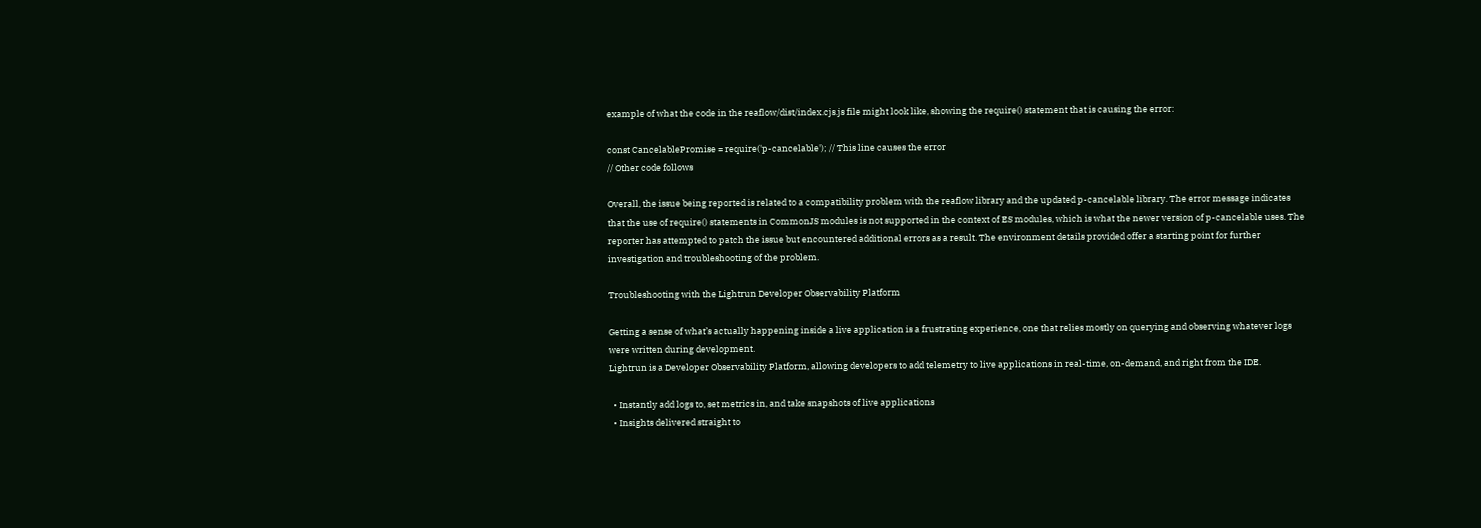example of what the code in the reaflow/dist/index.cjs.js file might look like, showing the require() statement that is causing the error:

const CancelablePromise = require('p-cancelable'); // This line causes the error
// Other code follows

Overall, the issue being reported is related to a compatibility problem with the reaflow library and the updated p-cancelable library. The error message indicates that the use of require() statements in CommonJS modules is not supported in the context of ES modules, which is what the newer version of p-cancelable uses. The reporter has attempted to patch the issue but encountered additional errors as a result. The environment details provided offer a starting point for further investigation and troubleshooting of the problem.

Troubleshooting with the Lightrun Developer Observability Platform

Getting a sense of what’s actually happening inside a live application is a frustrating experience, one that relies mostly on querying and observing whatever logs were written during development.
Lightrun is a Developer Observability Platform, allowing developers to add telemetry to live applications in real-time, on-demand, and right from the IDE.

  • Instantly add logs to, set metrics in, and take snapshots of live applications
  • Insights delivered straight to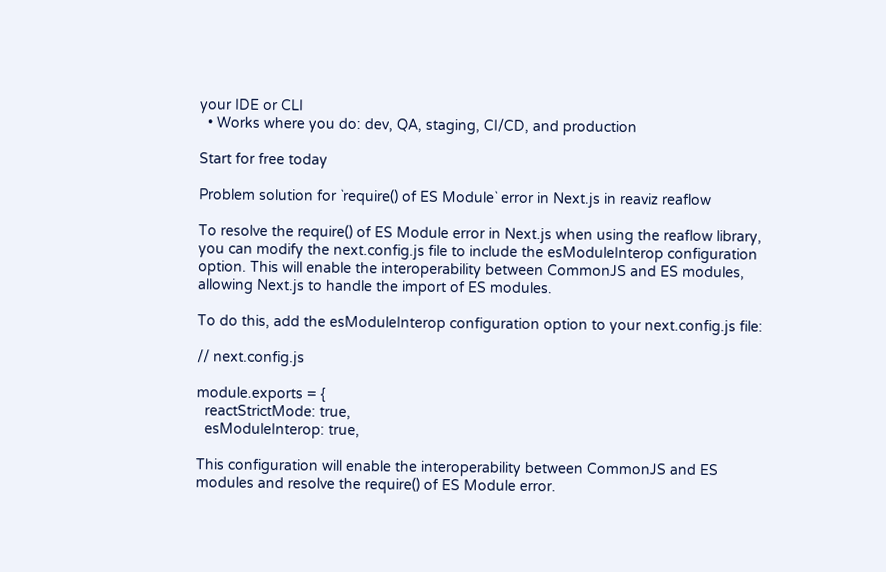your IDE or CLI
  • Works where you do: dev, QA, staging, CI/CD, and production

Start for free today

Problem solution for `require() of ES Module` error in Next.js in reaviz reaflow

To resolve the require() of ES Module error in Next.js when using the reaflow library, you can modify the next.config.js file to include the esModuleInterop configuration option. This will enable the interoperability between CommonJS and ES modules, allowing Next.js to handle the import of ES modules.

To do this, add the esModuleInterop configuration option to your next.config.js file:

// next.config.js

module.exports = {
  reactStrictMode: true,
  esModuleInterop: true,

This configuration will enable the interoperability between CommonJS and ES modules and resolve the require() of ES Module error.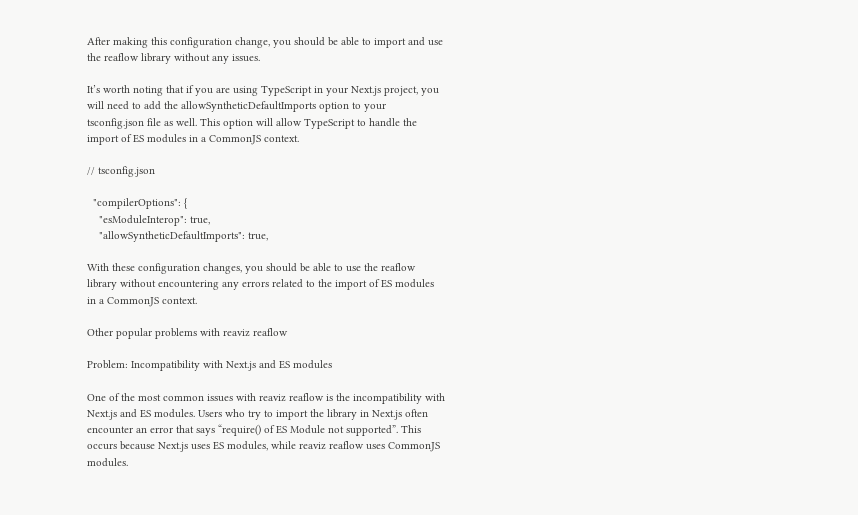After making this configuration change, you should be able to import and use the reaflow library without any issues.

It’s worth noting that if you are using TypeScript in your Next.js project, you will need to add the allowSyntheticDefaultImports option to your tsconfig.json file as well. This option will allow TypeScript to handle the import of ES modules in a CommonJS context.

// tsconfig.json

  "compilerOptions": {
    "esModuleInterop": true,
    "allowSyntheticDefaultImports": true,

With these configuration changes, you should be able to use the reaflow library without encountering any errors related to the import of ES modules in a CommonJS context.

Other popular problems with reaviz reaflow

Problem: Incompatibility with Next.js and ES modules

One of the most common issues with reaviz reaflow is the incompatibility with Next.js and ES modules. Users who try to import the library in Next.js often encounter an error that says “require() of ES Module not supported”. This occurs because Next.js uses ES modules, while reaviz reaflow uses CommonJS modules.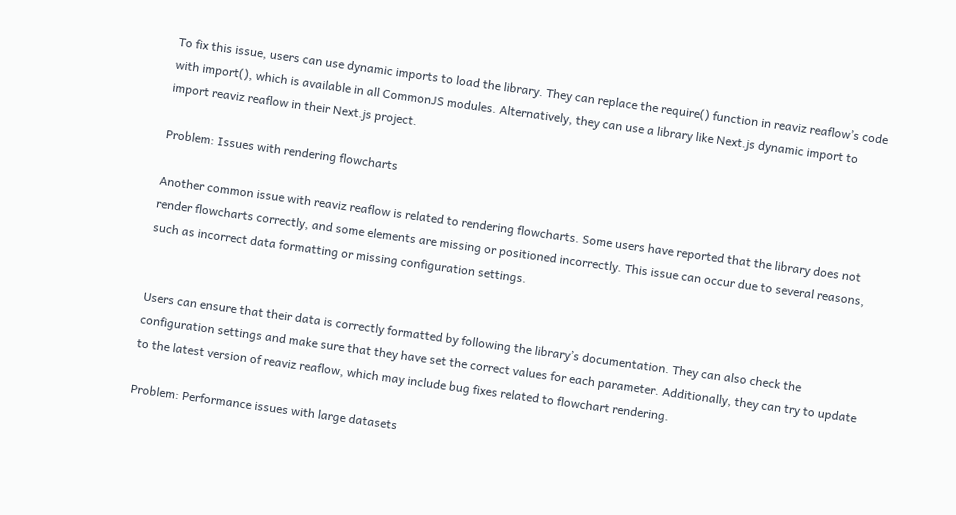To fix this issue, users can use dynamic imports to load the library. They can replace the require() function in reaviz reaflow’s code with import(), which is available in all CommonJS modules. Alternatively, they can use a library like Next.js dynamic import to import reaviz reaflow in their Next.js project.

Problem: Issues with rendering flowcharts

Another common issue with reaviz reaflow is related to rendering flowcharts. Some users have reported that the library does not render flowcharts correctly, and some elements are missing or positioned incorrectly. This issue can occur due to several reasons, such as incorrect data formatting or missing configuration settings.


Users can ensure that their data is correctly formatted by following the library’s documentation. They can also check the configuration settings and make sure that they have set the correct values for each parameter. Additionally, they can try to update to the latest version of reaviz reaflow, which may include bug fixes related to flowchart rendering.

Problem: Performance issues with large datasets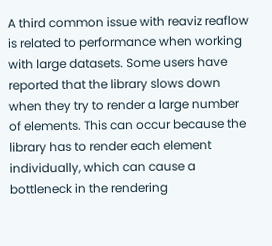A third common issue with reaviz reaflow is related to performance when working with large datasets. Some users have reported that the library slows down when they try to render a large number of elements. This can occur because the library has to render each element individually, which can cause a bottleneck in the rendering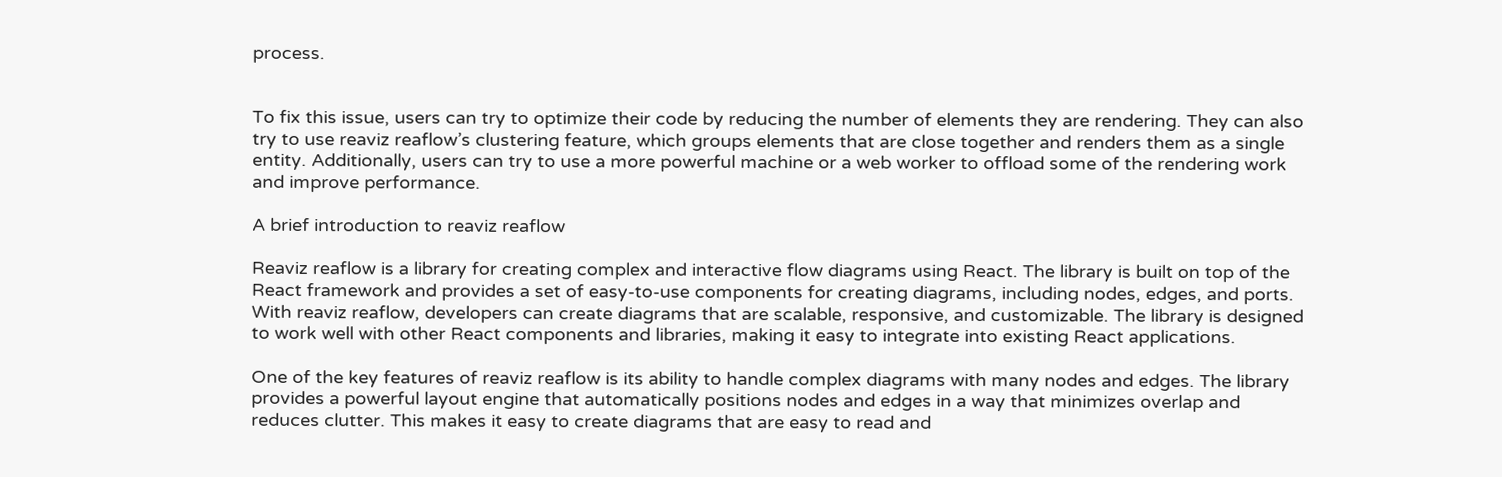process.


To fix this issue, users can try to optimize their code by reducing the number of elements they are rendering. They can also try to use reaviz reaflow’s clustering feature, which groups elements that are close together and renders them as a single entity. Additionally, users can try to use a more powerful machine or a web worker to offload some of the rendering work and improve performance.

A brief introduction to reaviz reaflow

Reaviz reaflow is a library for creating complex and interactive flow diagrams using React. The library is built on top of the React framework and provides a set of easy-to-use components for creating diagrams, including nodes, edges, and ports. With reaviz reaflow, developers can create diagrams that are scalable, responsive, and customizable. The library is designed to work well with other React components and libraries, making it easy to integrate into existing React applications.

One of the key features of reaviz reaflow is its ability to handle complex diagrams with many nodes and edges. The library provides a powerful layout engine that automatically positions nodes and edges in a way that minimizes overlap and reduces clutter. This makes it easy to create diagrams that are easy to read and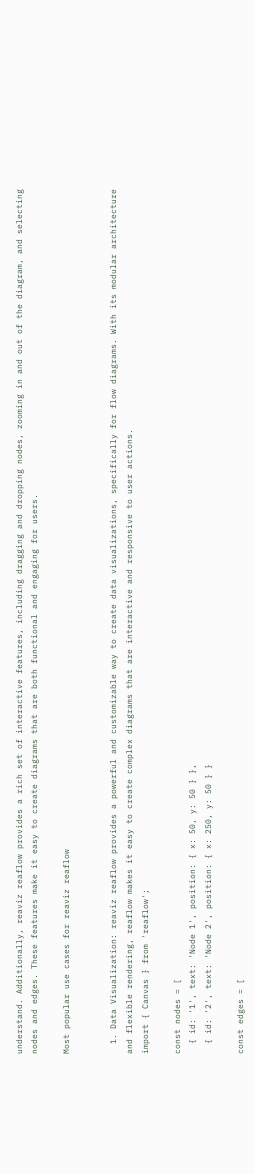understand. Additionally, reaviz reaflow provides a rich set of interactive features, including dragging and dropping nodes, zooming in and out of the diagram, and selecting nodes and edges. These features make it easy to create diagrams that are both functional and engaging for users.

Most popular use cases for reaviz reaflow


  1. Data Visualization: reaviz reaflow provides a powerful and customizable way to create data visualizations, specifically for flow diagrams. With its modular architecture and flexible rendering, reaflow makes it easy to create complex diagrams that are interactive and responsive to user actions.
import { Canvas } from 'reaflow';

const nodes = [
  { id: '1', text: 'Node 1', position: { x: 50, y: 50 } },
  { id: '2', text: 'Node 2', position: { x: 250, y: 50 } }

const edges = [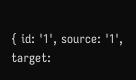{ id: '1', source: '1', target: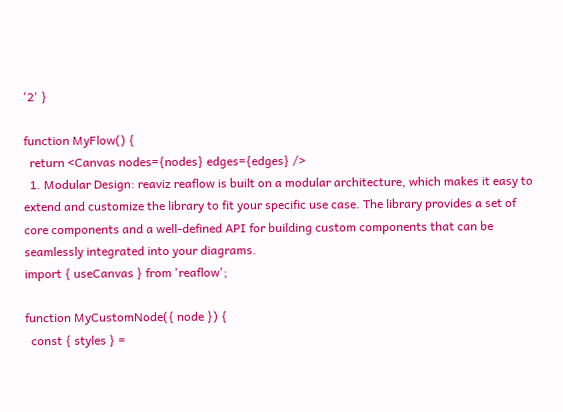'2' }

function MyFlow() {
  return <Canvas nodes={nodes} edges={edges} />
  1. Modular Design: reaviz reaflow is built on a modular architecture, which makes it easy to extend and customize the library to fit your specific use case. The library provides a set of core components and a well-defined API for building custom components that can be seamlessly integrated into your diagrams.
import { useCanvas } from 'reaflow';

function MyCustomNode({ node }) {
  const { styles } =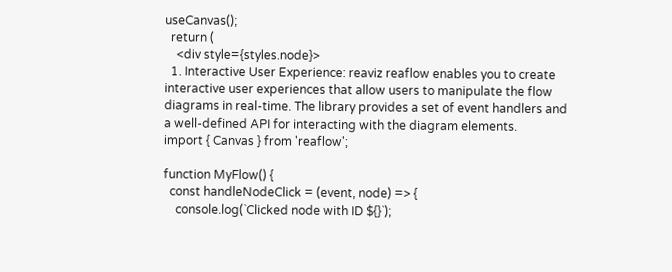useCanvas();
  return (
    <div style={styles.node}>
  1. Interactive User Experience: reaviz reaflow enables you to create interactive user experiences that allow users to manipulate the flow diagrams in real-time. The library provides a set of event handlers and a well-defined API for interacting with the diagram elements.
import { Canvas } from 'reaflow';

function MyFlow() {
  const handleNodeClick = (event, node) => {
    console.log(`Clicked node with ID ${}`);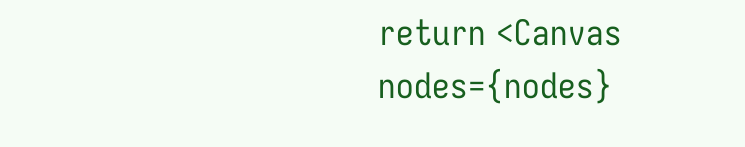return <Canvas nodes={nodes}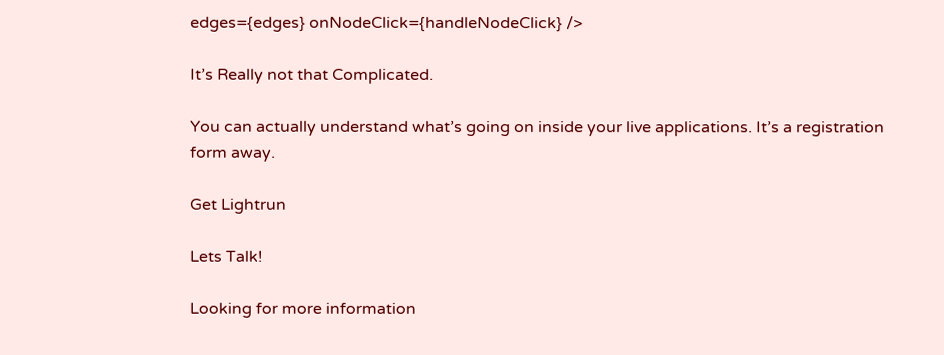edges={edges} onNodeClick={handleNodeClick} />

It’s Really not that Complicated.

You can actually understand what’s going on inside your live applications. It’s a registration form away.

Get Lightrun

Lets Talk!

Looking for more information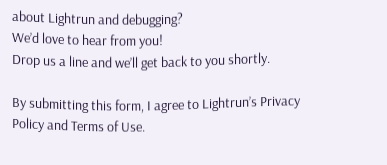about Lightrun and debugging?
We’d love to hear from you!
Drop us a line and we’ll get back to you shortly.

By submitting this form, I agree to Lightrun’s Privacy Policy and Terms of Use.